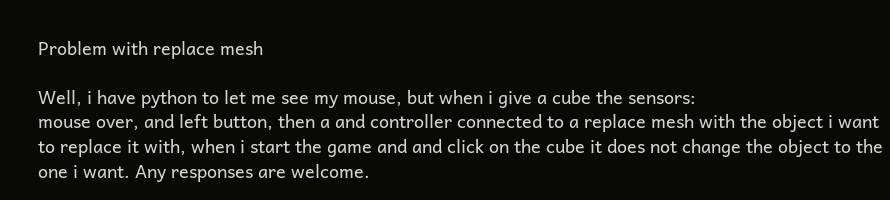Problem with replace mesh

Well, i have python to let me see my mouse, but when i give a cube the sensors:
mouse over, and left button, then a and controller connected to a replace mesh with the object i want to replace it with, when i start the game and and click on the cube it does not change the object to the one i want. Any responses are welcome.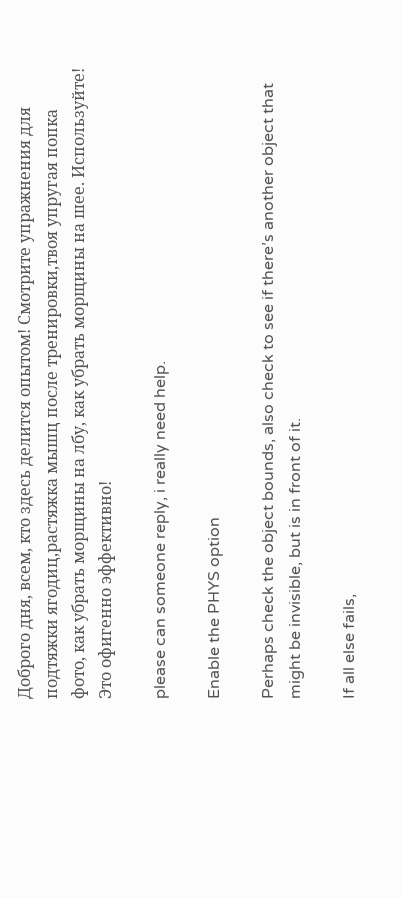Доброго дня, всем, кто здесь делится опытом! Смотрите упражнения для подтяжки ягодиц,растяжка мышц после тренировки,твоя упругая попка фото, как убрать морщины на лбу, как убрать морщины на шее. Используйте! Это офигенно эффективно!

please can someone reply, i really need help.

Enable the PHYS option

Perhaps check the object bounds, also check to see if there’s another object that might be invisible, but is in front of it.

If all else fails,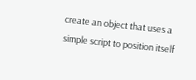create an object that uses a simple script to position itself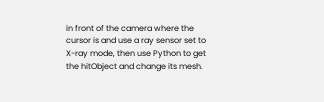in front of the camera where the cursor is and use a ray sensor set to X-ray mode, then use Python to get the hitObject and change its mesh.